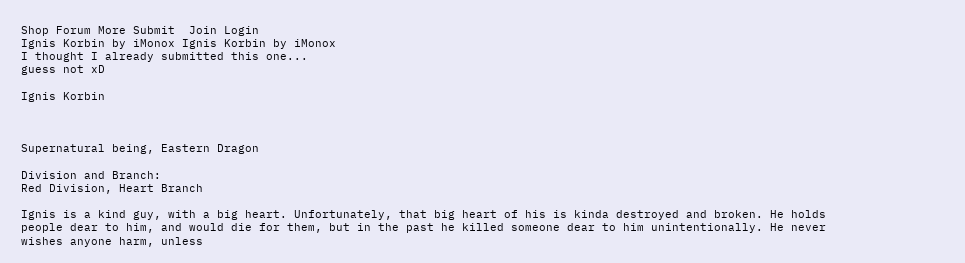Shop Forum More Submit  Join Login
Ignis Korbin by iMonox Ignis Korbin by iMonox
I thought I already submitted this one...
guess not xD

Ignis Korbin



Supernatural being, Eastern Dragon

Division and Branch:
Red Division, Heart Branch

Ignis is a kind guy, with a big heart. Unfortunately, that big heart of his is kinda destroyed and broken. He holds people dear to him, and would die for them, but in the past he killed someone dear to him unintentionally. He never wishes anyone harm, unless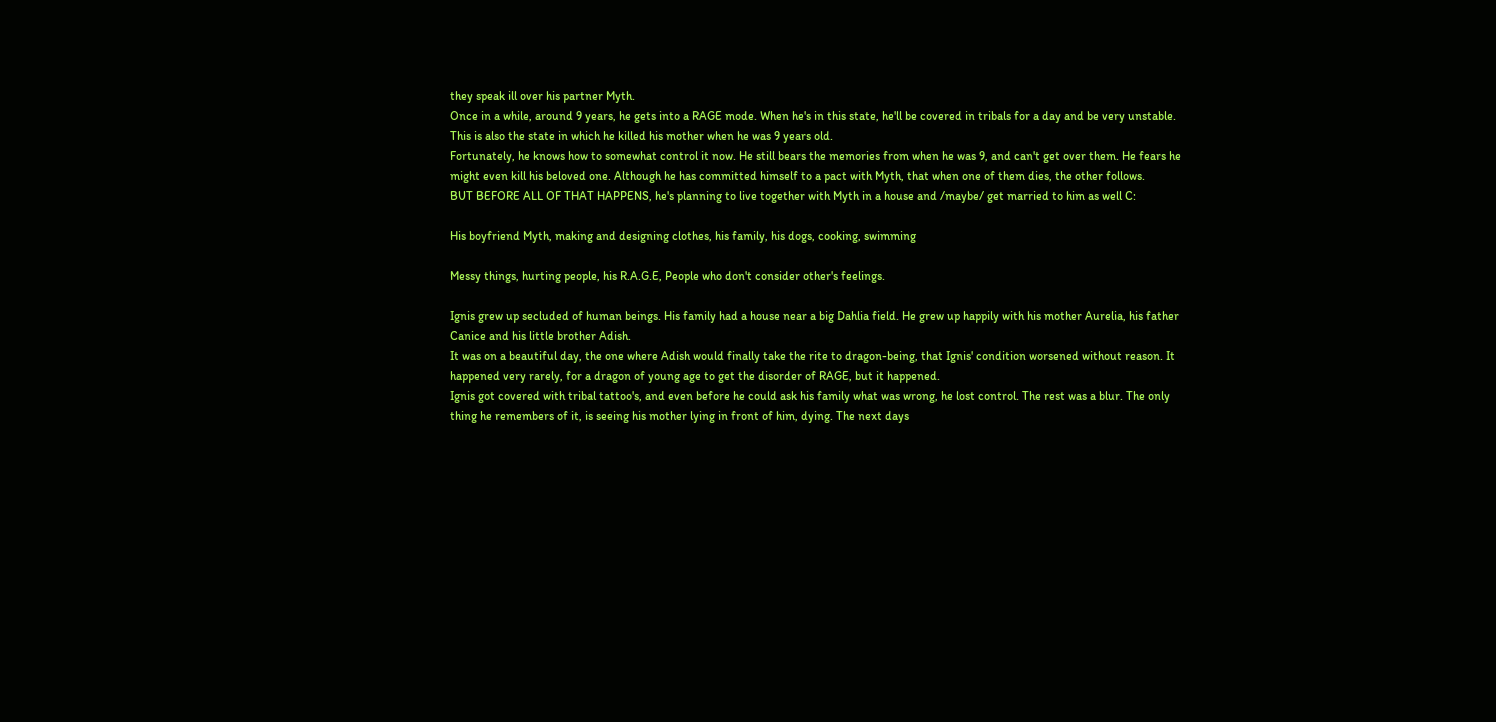they speak ill over his partner Myth.
Once in a while, around 9 years, he gets into a RAGE mode. When he's in this state, he'll be covered in tribals for a day and be very unstable. This is also the state in which he killed his mother when he was 9 years old.
Fortunately, he knows how to somewhat control it now. He still bears the memories from when he was 9, and can't get over them. He fears he might even kill his beloved one. Although he has committed himself to a pact with Myth, that when one of them dies, the other follows.
BUT BEFORE ALL OF THAT HAPPENS, he's planning to live together with Myth in a house and /maybe/ get married to him as well C:

His boyfriend Myth, making and designing clothes, his family, his dogs, cooking, swimming

Messy things, hurting people, his R.A.G.E, People who don't consider other's feelings.

Ignis grew up secluded of human beings. His family had a house near a big Dahlia field. He grew up happily with his mother Aurelia, his father Canice and his little brother Adish.
It was on a beautiful day, the one where Adish would finally take the rite to dragon-being, that Ignis' condition worsened without reason. It happened very rarely, for a dragon of young age to get the disorder of RAGE, but it happened.
Ignis got covered with tribal tattoo's, and even before he could ask his family what was wrong, he lost control. The rest was a blur. The only thing he remembers of it, is seeing his mother lying in front of him, dying. The next days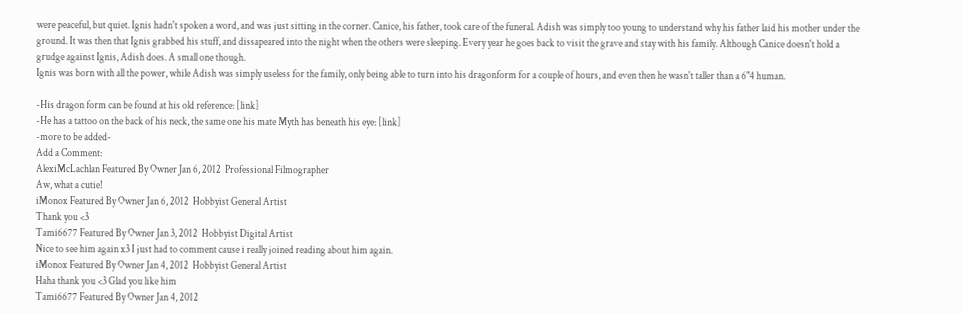were peaceful, but quiet. Ignis hadn't spoken a word, and was just sitting in the corner. Canice, his father, took care of the funeral. Adish was simply too young to understand why his father laid his mother under the ground. It was then that Ignis grabbed his stuff, and dissapeared into the night when the others were sleeping. Every year he goes back to visit the grave and stay with his family. Although Canice doesn't hold a grudge against Ignis, Adish does. A small one though.
Ignis was born with all the power, while Adish was simply useless for the family, only being able to turn into his dragonform for a couple of hours, and even then he wasn't taller than a 6"4 human.

-His dragon form can be found at his old reference: [link]
-He has a tattoo on the back of his neck, the same one his mate Myth has beneath his eye: [link]
-more to be added-
Add a Comment:
AlexiMcLachlan Featured By Owner Jan 6, 2012  Professional Filmographer
Aw, what a cutie!
iMonox Featured By Owner Jan 6, 2012  Hobbyist General Artist
Thank you <3
Tami6677 Featured By Owner Jan 3, 2012  Hobbyist Digital Artist
Nice to see him again x3 I just had to comment cause i really joined reading about him again.
iMonox Featured By Owner Jan 4, 2012  Hobbyist General Artist
Haha thank you <3 Glad you like him
Tami6677 Featured By Owner Jan 4, 2012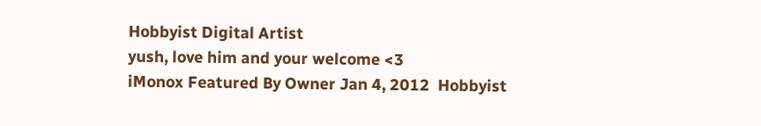Hobbyist Digital Artist
yush, love him and your welcome <3
iMonox Featured By Owner Jan 4, 2012  Hobbyist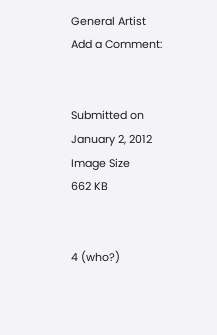General Artist
Add a Comment:


Submitted on
January 2, 2012
Image Size
662 KB


4 (who?)